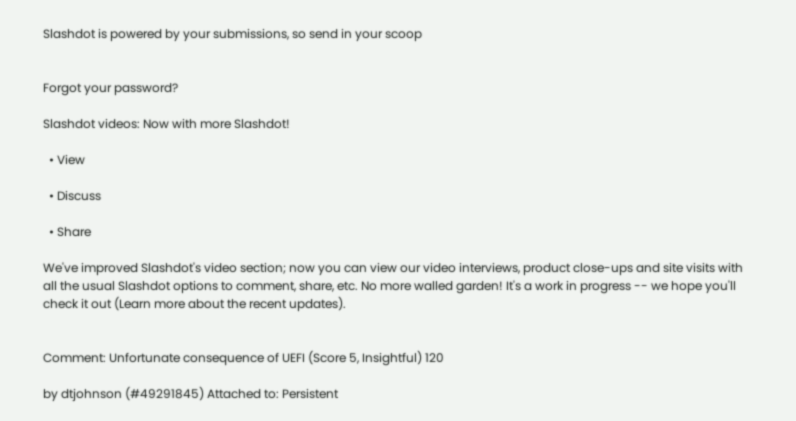Slashdot is powered by your submissions, so send in your scoop


Forgot your password?

Slashdot videos: Now with more Slashdot!

  • View

  • Discuss

  • Share

We've improved Slashdot's video section; now you can view our video interviews, product close-ups and site visits with all the usual Slashdot options to comment, share, etc. No more walled garden! It's a work in progress -- we hope you'll check it out (Learn more about the recent updates).


Comment: Unfortunate consequence of UEFI (Score 5, Insightful) 120

by dtjohnson (#49291845) Attached to: Persistent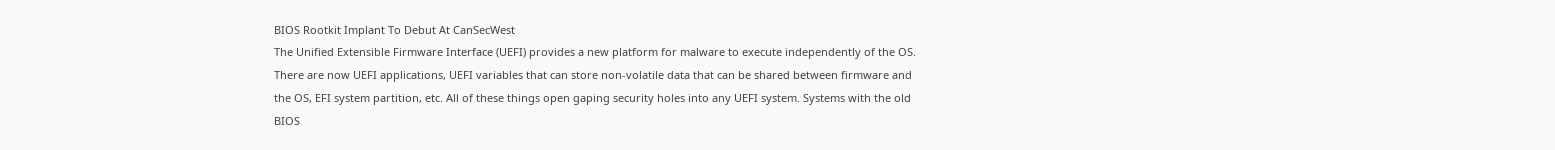BIOS Rootkit Implant To Debut At CanSecWest
The Unified Extensible Firmware Interface (UEFI) provides a new platform for malware to execute independently of the OS. There are now UEFI applications, UEFI variables that can store non-volatile data that can be shared between firmware and the OS, EFI system partition, etc. All of these things open gaping security holes into any UEFI system. Systems with the old BIOS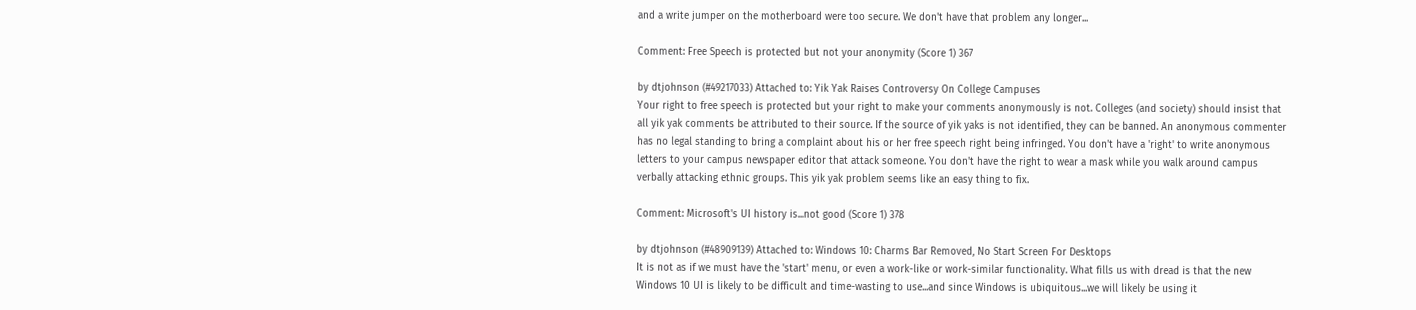and a write jumper on the motherboard were too secure. We don't have that problem any longer...

Comment: Free Speech is protected but not your anonymity (Score 1) 367

by dtjohnson (#49217033) Attached to: Yik Yak Raises Controversy On College Campuses
Your right to free speech is protected but your right to make your comments anonymously is not. Colleges (and society) should insist that all yik yak comments be attributed to their source. If the source of yik yaks is not identified, they can be banned. An anonymous commenter has no legal standing to bring a complaint about his or her free speech right being infringed. You don't have a 'right' to write anonymous letters to your campus newspaper editor that attack someone. You don't have the right to wear a mask while you walk around campus verbally attacking ethnic groups. This yik yak problem seems like an easy thing to fix.

Comment: Microsoft's UI history is...not good (Score 1) 378

by dtjohnson (#48909139) Attached to: Windows 10: Charms Bar Removed, No Start Screen For Desktops
It is not as if we must have the 'start' menu, or even a work-like or work-similar functionality. What fills us with dread is that the new Windows 10 UI is likely to be difficult and time-wasting to use...and since Windows is ubiquitous...we will likely be using it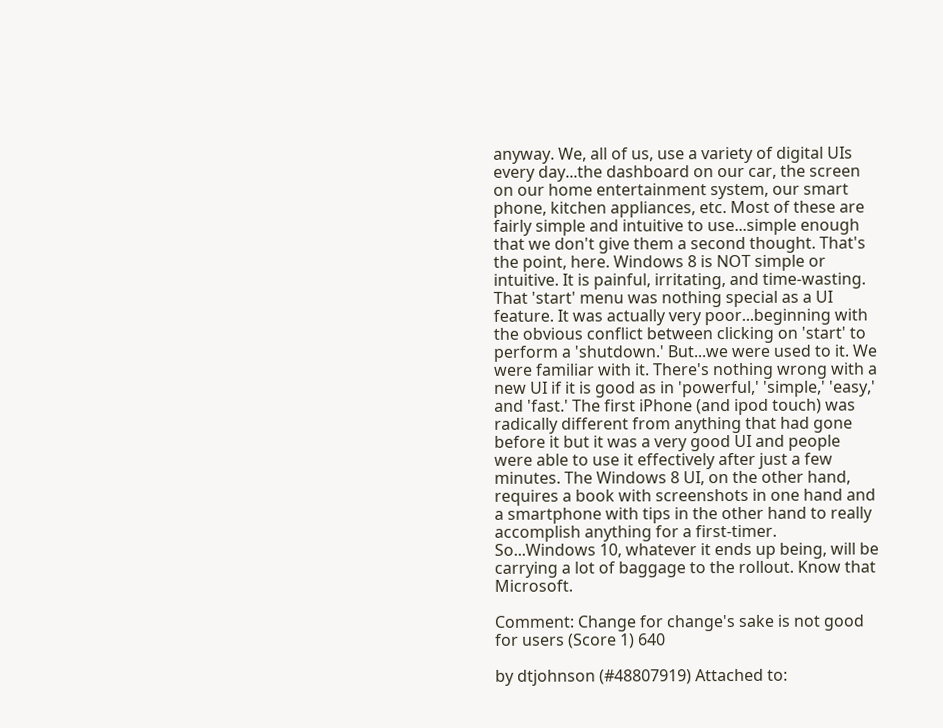anyway. We, all of us, use a variety of digital UIs every day...the dashboard on our car, the screen on our home entertainment system, our smart phone, kitchen appliances, etc. Most of these are fairly simple and intuitive to use...simple enough that we don't give them a second thought. That's the point, here. Windows 8 is NOT simple or intuitive. It is painful, irritating, and time-wasting. That 'start' menu was nothing special as a UI feature. It was actually very poor...beginning with the obvious conflict between clicking on 'start' to perform a 'shutdown.' But...we were used to it. We were familiar with it. There's nothing wrong with a new UI if it is good as in 'powerful,' 'simple,' 'easy,' and 'fast.' The first iPhone (and ipod touch) was radically different from anything that had gone before it but it was a very good UI and people were able to use it effectively after just a few minutes. The Windows 8 UI, on the other hand, requires a book with screenshots in one hand and a smartphone with tips in the other hand to really accomplish anything for a first-timer. So...Windows 10, whatever it ends up being, will be carrying a lot of baggage to the rollout. Know that Microsoft.

Comment: Change for change's sake is not good for users (Score 1) 640

by dtjohnson (#48807919) Attached to: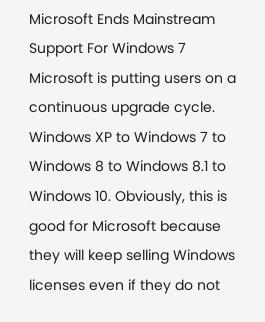Microsoft Ends Mainstream Support For Windows 7
Microsoft is putting users on a continuous upgrade cycle. Windows XP to Windows 7 to Windows 8 to Windows 8.1 to Windows 10. Obviously, this is good for Microsoft because they will keep selling Windows licenses even if they do not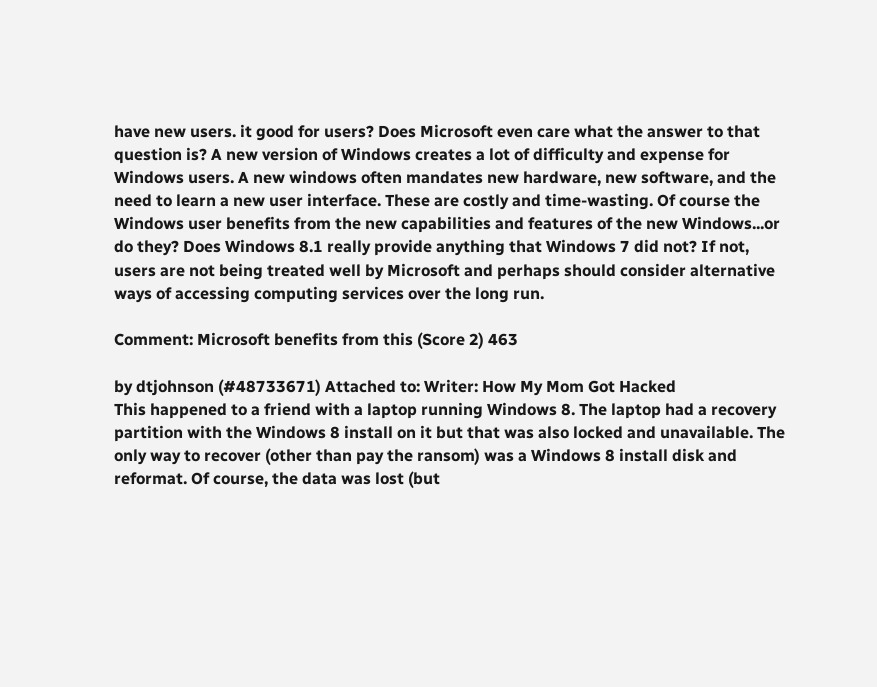have new users. it good for users? Does Microsoft even care what the answer to that question is? A new version of Windows creates a lot of difficulty and expense for Windows users. A new windows often mandates new hardware, new software, and the need to learn a new user interface. These are costly and time-wasting. Of course the Windows user benefits from the new capabilities and features of the new Windows...or do they? Does Windows 8.1 really provide anything that Windows 7 did not? If not, users are not being treated well by Microsoft and perhaps should consider alternative ways of accessing computing services over the long run.

Comment: Microsoft benefits from this (Score 2) 463

by dtjohnson (#48733671) Attached to: Writer: How My Mom Got Hacked
This happened to a friend with a laptop running Windows 8. The laptop had a recovery partition with the Windows 8 install on it but that was also locked and unavailable. The only way to recover (other than pay the ransom) was a Windows 8 install disk and reformat. Of course, the data was lost (but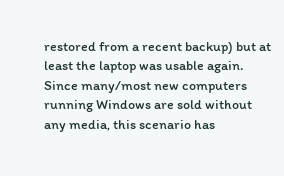restored from a recent backup) but at least the laptop was usable again. Since many/most new computers running Windows are sold without any media, this scenario has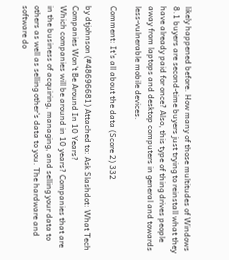likely happened before. How many of those multitudes of Windows 8.1 buyers are second-time buyers just trying to reinstall what they have already paid for once? Also, this type of thing drives people away from laptops and desktop computers in general and towards less-vulnerable mobile devices.

Comment: It's all about the data (Score 2) 332

by dtjohnson (#48696681) Attached to: Ask Slashdot: What Tech Companies Won't Be Around In 10 Years?
Which companies will be around in 10 years? Companies that are in the business of acquiring, managing, and selling your data to others as well as selling other's data to you. The hardware and software do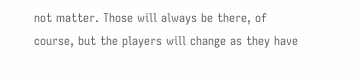not matter. Those will always be there, of course, but the players will change as they have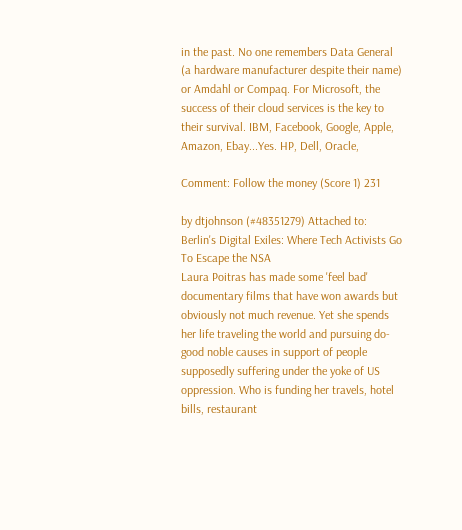in the past. No one remembers Data General (a hardware manufacturer despite their name) or Amdahl or Compaq. For Microsoft, the success of their cloud services is the key to their survival. IBM, Facebook, Google, Apple, Amazon, Ebay...Yes. HP, Dell, Oracle,

Comment: Follow the money (Score 1) 231

by dtjohnson (#48351279) Attached to: Berlin's Digital Exiles: Where Tech Activists Go To Escape the NSA
Laura Poitras has made some 'feel bad' documentary films that have won awards but obviously not much revenue. Yet she spends her life traveling the world and pursuing do-good noble causes in support of people supposedly suffering under the yoke of US oppression. Who is funding her travels, hotel bills, restaurant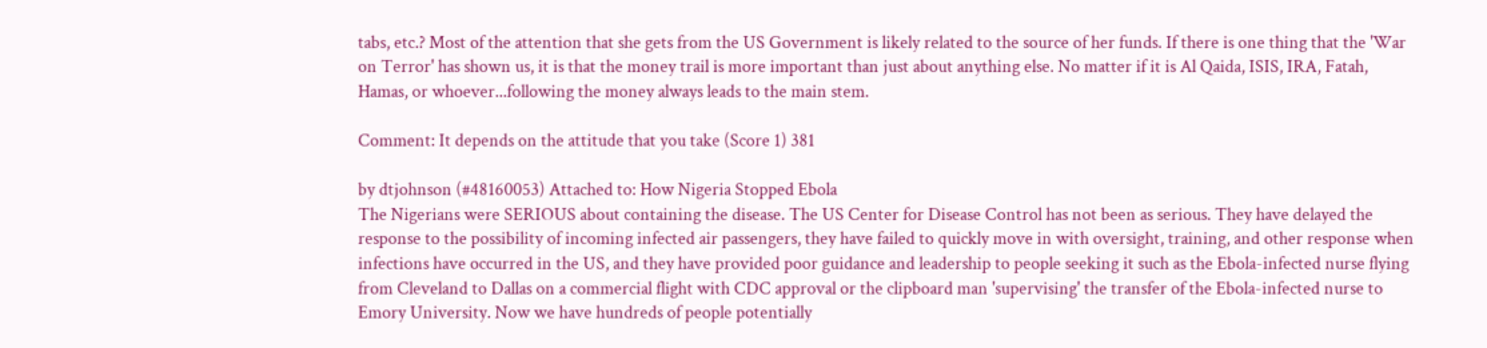tabs, etc.? Most of the attention that she gets from the US Government is likely related to the source of her funds. If there is one thing that the 'War on Terror' has shown us, it is that the money trail is more important than just about anything else. No matter if it is Al Qaida, ISIS, IRA, Fatah, Hamas, or whoever...following the money always leads to the main stem.

Comment: It depends on the attitude that you take (Score 1) 381

by dtjohnson (#48160053) Attached to: How Nigeria Stopped Ebola
The Nigerians were SERIOUS about containing the disease. The US Center for Disease Control has not been as serious. They have delayed the response to the possibility of incoming infected air passengers, they have failed to quickly move in with oversight, training, and other response when infections have occurred in the US, and they have provided poor guidance and leadership to people seeking it such as the Ebola-infected nurse flying from Cleveland to Dallas on a commercial flight with CDC approval or the clipboard man 'supervising' the transfer of the Ebola-infected nurse to Emory University. Now we have hundreds of people potentially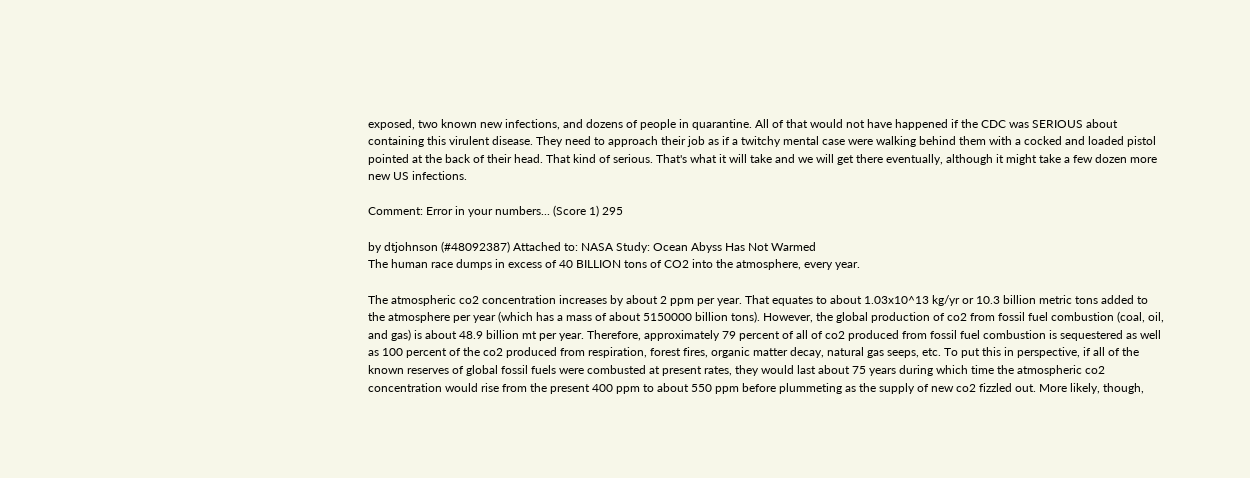exposed, two known new infections, and dozens of people in quarantine. All of that would not have happened if the CDC was SERIOUS about containing this virulent disease. They need to approach their job as if a twitchy mental case were walking behind them with a cocked and loaded pistol pointed at the back of their head. That kind of serious. That's what it will take and we will get there eventually, although it might take a few dozen more new US infections.

Comment: Error in your numbers... (Score 1) 295

by dtjohnson (#48092387) Attached to: NASA Study: Ocean Abyss Has Not Warmed
The human race dumps in excess of 40 BILLION tons of CO2 into the atmosphere, every year.

The atmospheric co2 concentration increases by about 2 ppm per year. That equates to about 1.03x10^13 kg/yr or 10.3 billion metric tons added to the atmosphere per year (which has a mass of about 5150000 billion tons). However, the global production of co2 from fossil fuel combustion (coal, oil, and gas) is about 48.9 billion mt per year. Therefore, approximately 79 percent of all of co2 produced from fossil fuel combustion is sequestered as well as 100 percent of the co2 produced from respiration, forest fires, organic matter decay, natural gas seeps, etc. To put this in perspective, if all of the known reserves of global fossil fuels were combusted at present rates, they would last about 75 years during which time the atmospheric co2 concentration would rise from the present 400 ppm to about 550 ppm before plummeting as the supply of new co2 fizzled out. More likely, though,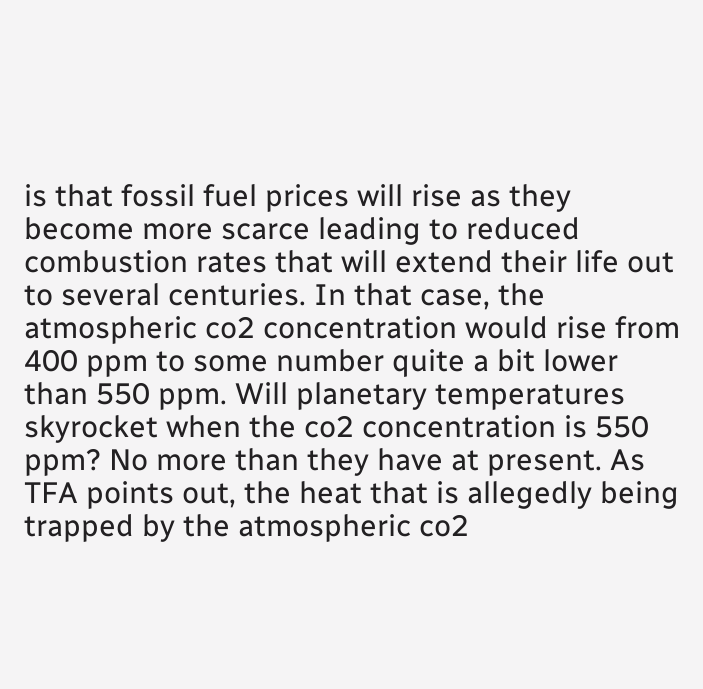is that fossil fuel prices will rise as they become more scarce leading to reduced combustion rates that will extend their life out to several centuries. In that case, the atmospheric co2 concentration would rise from 400 ppm to some number quite a bit lower than 550 ppm. Will planetary temperatures skyrocket when the co2 concentration is 550 ppm? No more than they have at present. As TFA points out, the heat that is allegedly being trapped by the atmospheric co2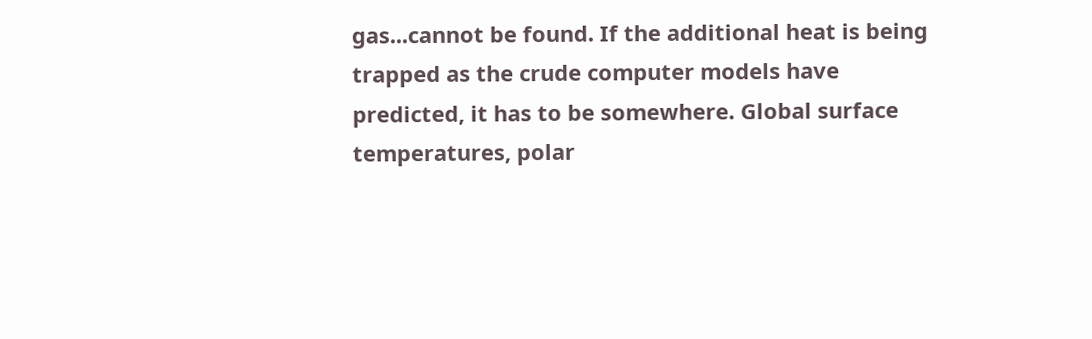gas...cannot be found. If the additional heat is being trapped as the crude computer models have predicted, it has to be somewhere. Global surface temperatures, polar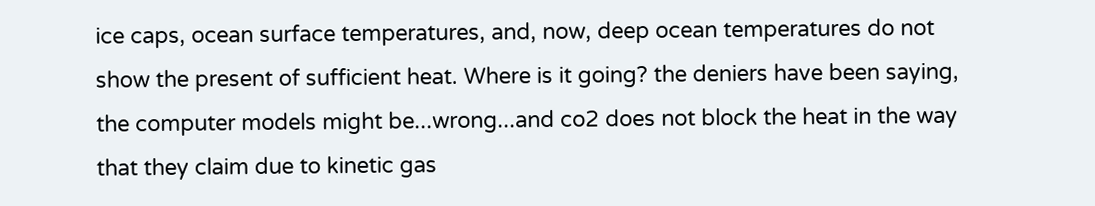ice caps, ocean surface temperatures, and, now, deep ocean temperatures do not show the present of sufficient heat. Where is it going? the deniers have been saying, the computer models might be...wrong...and co2 does not block the heat in the way that they claim due to kinetic gas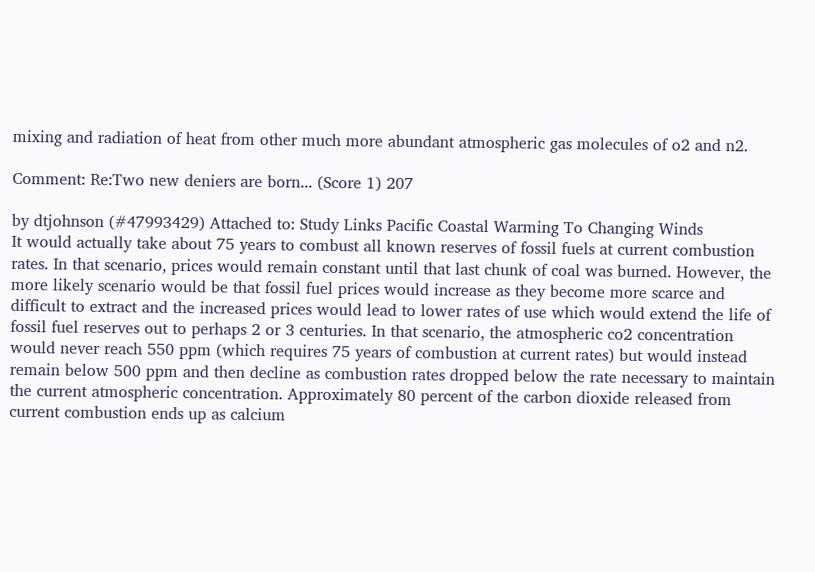mixing and radiation of heat from other much more abundant atmospheric gas molecules of o2 and n2.

Comment: Re:Two new deniers are born... (Score 1) 207

by dtjohnson (#47993429) Attached to: Study Links Pacific Coastal Warming To Changing Winds
It would actually take about 75 years to combust all known reserves of fossil fuels at current combustion rates. In that scenario, prices would remain constant until that last chunk of coal was burned. However, the more likely scenario would be that fossil fuel prices would increase as they become more scarce and difficult to extract and the increased prices would lead to lower rates of use which would extend the life of fossil fuel reserves out to perhaps 2 or 3 centuries. In that scenario, the atmospheric co2 concentration would never reach 550 ppm (which requires 75 years of combustion at current rates) but would instead remain below 500 ppm and then decline as combustion rates dropped below the rate necessary to maintain the current atmospheric concentration. Approximately 80 percent of the carbon dioxide released from current combustion ends up as calcium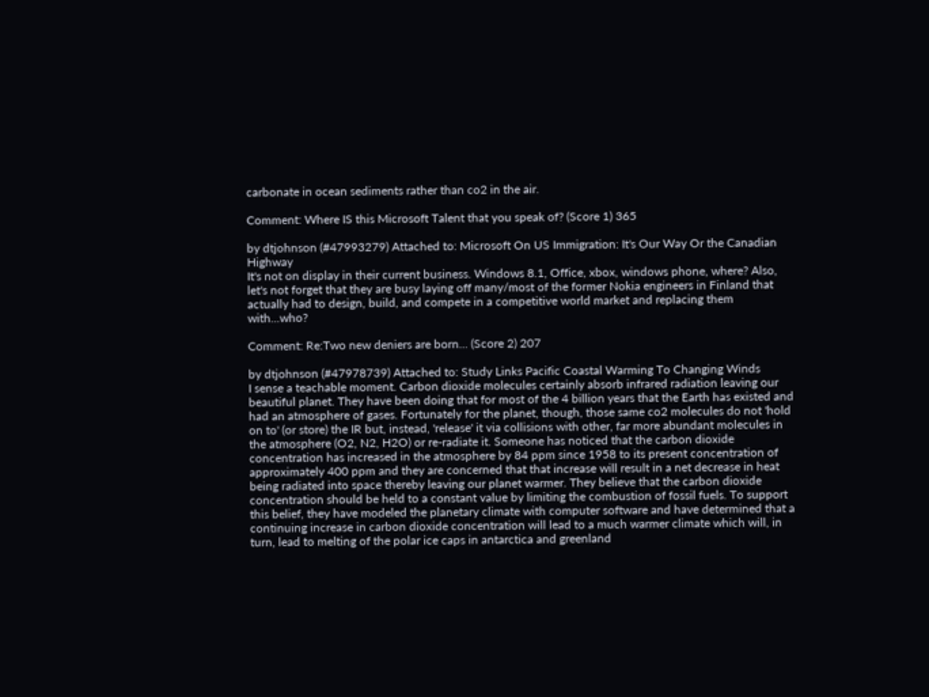carbonate in ocean sediments rather than co2 in the air.

Comment: Where IS this Microsoft Talent that you speak of? (Score 1) 365

by dtjohnson (#47993279) Attached to: Microsoft On US Immigration: It's Our Way Or the Canadian Highway
It's not on display in their current business. Windows 8.1, Office, xbox, windows phone, where? Also, let's not forget that they are busy laying off many/most of the former Nokia engineers in Finland that actually had to design, build, and compete in a competitive world market and replacing them with...who?

Comment: Re:Two new deniers are born... (Score 2) 207

by dtjohnson (#47978739) Attached to: Study Links Pacific Coastal Warming To Changing Winds
I sense a teachable moment. Carbon dioxide molecules certainly absorb infrared radiation leaving our beautiful planet. They have been doing that for most of the 4 billion years that the Earth has existed and had an atmosphere of gases. Fortunately for the planet, though, those same co2 molecules do not 'hold on to' (or store) the IR but, instead, 'release' it via collisions with other, far more abundant molecules in the atmosphere (O2, N2, H2O) or re-radiate it. Someone has noticed that the carbon dioxide concentration has increased in the atmosphere by 84 ppm since 1958 to its present concentration of approximately 400 ppm and they are concerned that that increase will result in a net decrease in heat being radiated into space thereby leaving our planet warmer. They believe that the carbon dioxide concentration should be held to a constant value by limiting the combustion of fossil fuels. To support this belief, they have modeled the planetary climate with computer software and have determined that a continuing increase in carbon dioxide concentration will lead to a much warmer climate which will, in turn, lead to melting of the polar ice caps in antarctica and greenland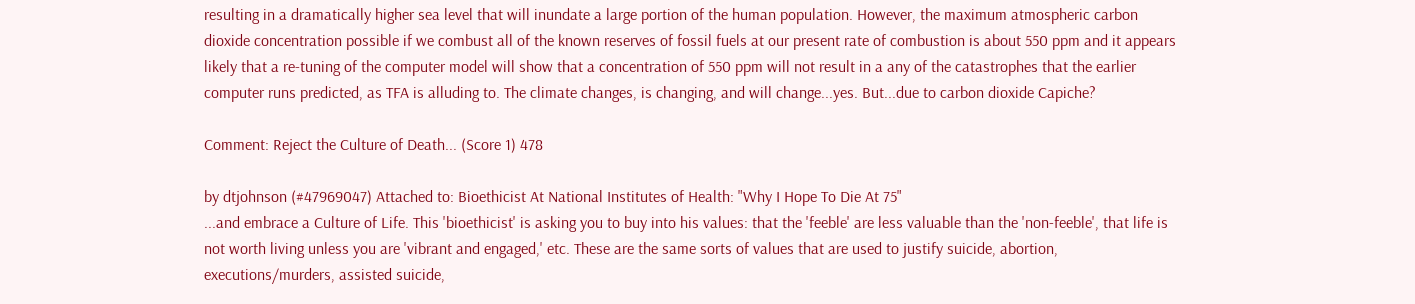resulting in a dramatically higher sea level that will inundate a large portion of the human population. However, the maximum atmospheric carbon dioxide concentration possible if we combust all of the known reserves of fossil fuels at our present rate of combustion is about 550 ppm and it appears likely that a re-tuning of the computer model will show that a concentration of 550 ppm will not result in a any of the catastrophes that the earlier computer runs predicted, as TFA is alluding to. The climate changes, is changing, and will change...yes. But...due to carbon dioxide Capiche?

Comment: Reject the Culture of Death... (Score 1) 478

by dtjohnson (#47969047) Attached to: Bioethicist At National Institutes of Health: "Why I Hope To Die At 75"
...and embrace a Culture of Life. This 'bioethicist' is asking you to buy into his values: that the 'feeble' are less valuable than the 'non-feeble', that life is not worth living unless you are 'vibrant and engaged,' etc. These are the same sorts of values that are used to justify suicide, abortion, executions/murders, assisted suicide,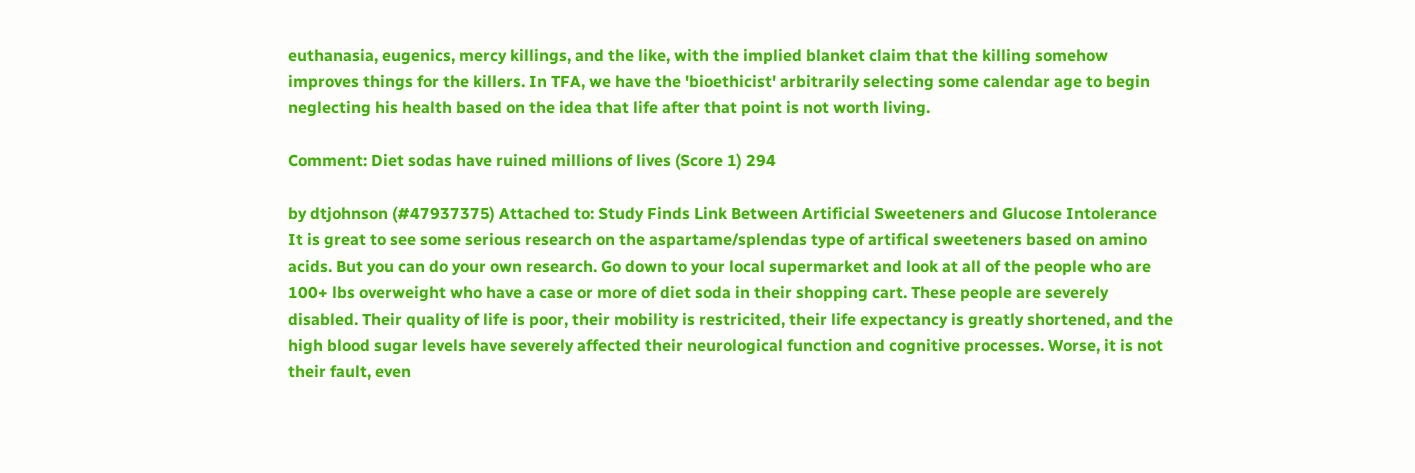euthanasia, eugenics, mercy killings, and the like, with the implied blanket claim that the killing somehow improves things for the killers. In TFA, we have the 'bioethicist' arbitrarily selecting some calendar age to begin neglecting his health based on the idea that life after that point is not worth living.

Comment: Diet sodas have ruined millions of lives (Score 1) 294

by dtjohnson (#47937375) Attached to: Study Finds Link Between Artificial Sweeteners and Glucose Intolerance
It is great to see some serious research on the aspartame/splendas type of artifical sweeteners based on amino acids. But you can do your own research. Go down to your local supermarket and look at all of the people who are 100+ lbs overweight who have a case or more of diet soda in their shopping cart. These people are severely disabled. Their quality of life is poor, their mobility is restricited, their life expectancy is greatly shortened, and the high blood sugar levels have severely affected their neurological function and cognitive processes. Worse, it is not their fault, even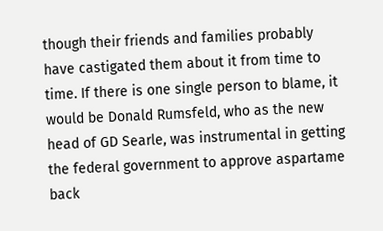though their friends and families probably have castigated them about it from time to time. If there is one single person to blame, it would be Donald Rumsfeld, who as the new head of GD Searle, was instrumental in getting the federal government to approve aspartame back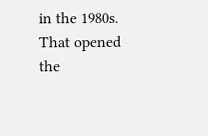in the 1980s. That opened the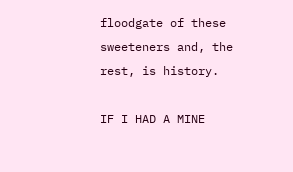floodgate of these sweeteners and, the rest, is history.

IF I HAD A MINE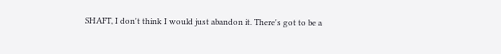SHAFT, I don't think I would just abandon it. There's got to be a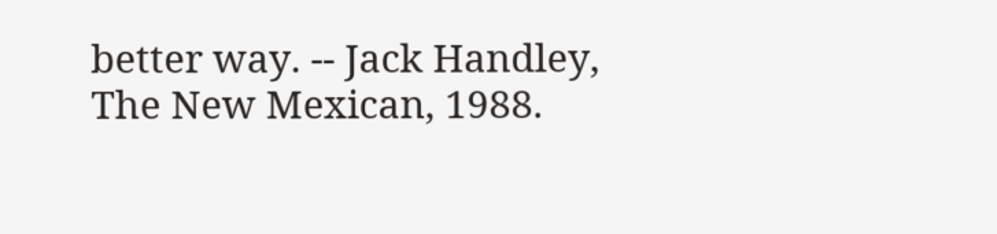better way. -- Jack Handley, The New Mexican, 1988.